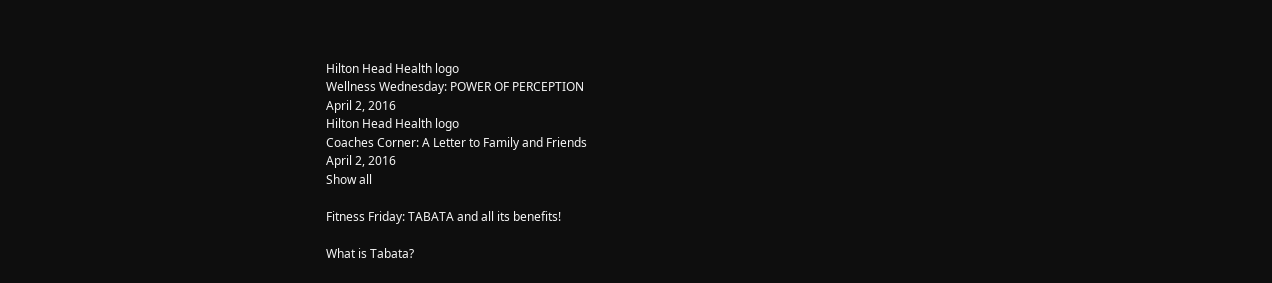Hilton Head Health logo
Wellness Wednesday: POWER OF PERCEPTION
April 2, 2016
Hilton Head Health logo
Coaches Corner: A Letter to Family and Friends
April 2, 2016
Show all

Fitness Friday: TABATA and all its benefits!

What is Tabata?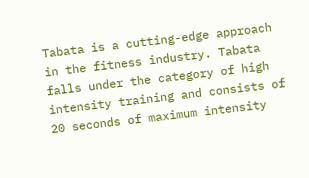Tabata is a cutting-edge approach in the fitness industry. Tabata falls under the category of high intensity training and consists of 20 seconds of maximum intensity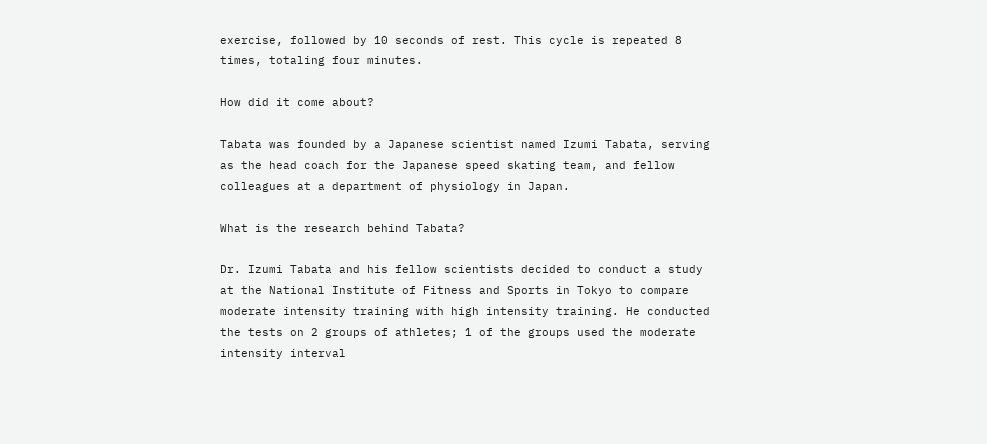exercise, followed by 10 seconds of rest. This cycle is repeated 8 times, totaling four minutes.

How did it come about?

Tabata was founded by a Japanese scientist named Izumi Tabata, serving as the head coach for the Japanese speed skating team, and fellow colleagues at a department of physiology in Japan.

What is the research behind Tabata?

Dr. Izumi Tabata and his fellow scientists decided to conduct a study at the National Institute of Fitness and Sports in Tokyo to compare moderate intensity training with high intensity training. He conducted the tests on 2 groups of athletes; 1 of the groups used the moderate intensity interval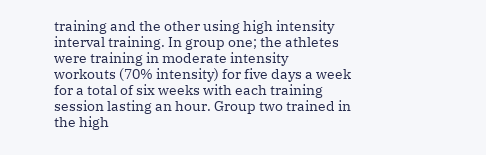training and the other using high intensity interval training. In group one; the athletes were training in moderate intensity workouts (70% intensity) for five days a week for a total of six weeks with each training session lasting an hour. Group two trained in the high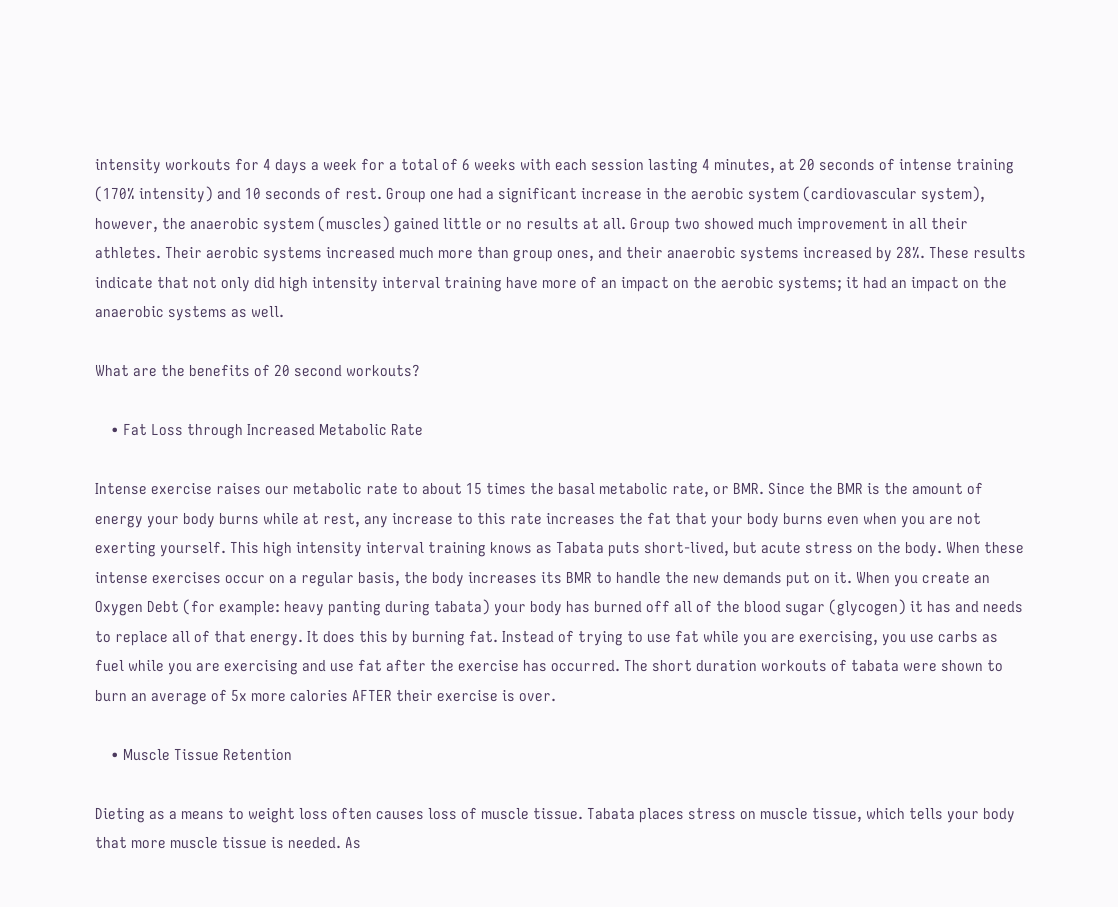intensity workouts for 4 days a week for a total of 6 weeks with each session lasting 4 minutes, at 20 seconds of intense training (170% intensity) and 10 seconds of rest. Group one had a significant increase in the aerobic system (cardiovascular system), however, the anaerobic system (muscles) gained little or no results at all. Group two showed much improvement in all their athletes. Their aerobic systems increased much more than group ones, and their anaerobic systems increased by 28%. These results indicate that not only did high intensity interval training have more of an impact on the aerobic systems; it had an impact on the anaerobic systems as well.

What are the benefits of 20 second workouts?

    • Fat Loss through Increased Metabolic Rate

Intense exercise raises our metabolic rate to about 15 times the basal metabolic rate, or BMR. Since the BMR is the amount of energy your body burns while at rest, any increase to this rate increases the fat that your body burns even when you are not exerting yourself. This high intensity interval training knows as Tabata puts short-lived, but acute stress on the body. When these intense exercises occur on a regular basis, the body increases its BMR to handle the new demands put on it. When you create an Oxygen Debt (for example: heavy panting during tabata) your body has burned off all of the blood sugar (glycogen) it has and needs to replace all of that energy. It does this by burning fat. Instead of trying to use fat while you are exercising, you use carbs as fuel while you are exercising and use fat after the exercise has occurred. The short duration workouts of tabata were shown to burn an average of 5x more calories AFTER their exercise is over.

    • Muscle Tissue Retention

Dieting as a means to weight loss often causes loss of muscle tissue. Tabata places stress on muscle tissue, which tells your body that more muscle tissue is needed. As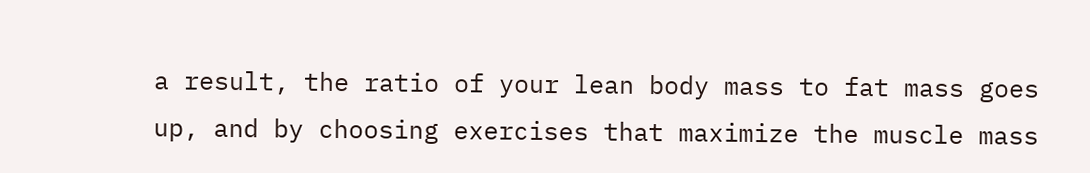a result, the ratio of your lean body mass to fat mass goes up, and by choosing exercises that maximize the muscle mass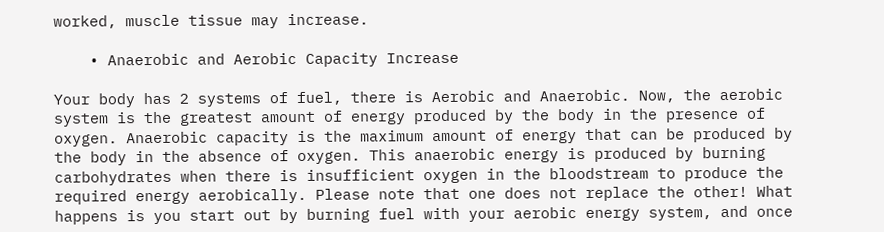worked, muscle tissue may increase.

    • Anaerobic and Aerobic Capacity Increase

Your body has 2 systems of fuel, there is Aerobic and Anaerobic. Now, the aerobic system is the greatest amount of energy produced by the body in the presence of oxygen. Anaerobic capacity is the maximum amount of energy that can be produced by the body in the absence of oxygen. This anaerobic energy is produced by burning carbohydrates when there is insufficient oxygen in the bloodstream to produce the required energy aerobically. Please note that one does not replace the other! What happens is you start out by burning fuel with your aerobic energy system, and once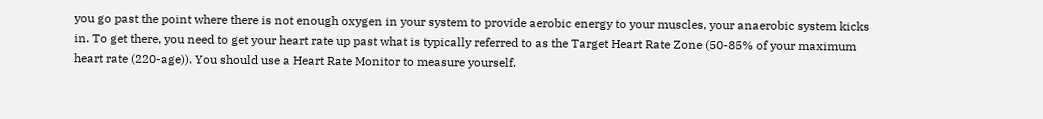you go past the point where there is not enough oxygen in your system to provide aerobic energy to your muscles, your anaerobic system kicks in. To get there, you need to get your heart rate up past what is typically referred to as the Target Heart Rate Zone (50-85% of your maximum heart rate (220-age)). You should use a Heart Rate Monitor to measure yourself.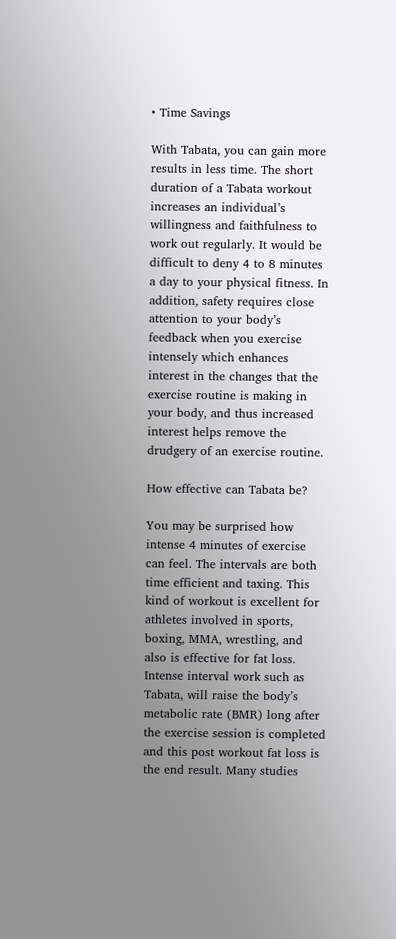• Time Savings

With Tabata, you can gain more results in less time. The short duration of a Tabata workout increases an individual’s willingness and faithfulness to work out regularly. It would be difficult to deny 4 to 8 minutes a day to your physical fitness. In addition, safety requires close attention to your body’s feedback when you exercise intensely which enhances interest in the changes that the exercise routine is making in your body, and thus increased interest helps remove the drudgery of an exercise routine.

How effective can Tabata be?

You may be surprised how intense 4 minutes of exercise can feel. The intervals are both time efficient and taxing. This kind of workout is excellent for athletes involved in sports, boxing, MMA, wrestling, and also is effective for fat loss. Intense interval work such as Tabata, will raise the body’s metabolic rate (BMR) long after the exercise session is completed and this post workout fat loss is the end result. Many studies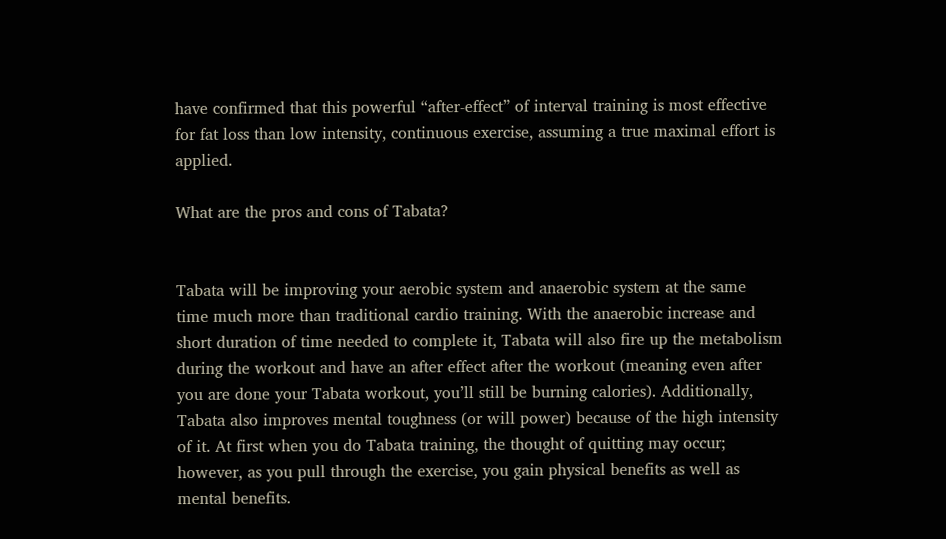have confirmed that this powerful “after-effect” of interval training is most effective for fat loss than low intensity, continuous exercise, assuming a true maximal effort is applied.

What are the pros and cons of Tabata?


Tabata will be improving your aerobic system and anaerobic system at the same time much more than traditional cardio training. With the anaerobic increase and short duration of time needed to complete it, Tabata will also fire up the metabolism during the workout and have an after effect after the workout (meaning even after you are done your Tabata workout, you’ll still be burning calories). Additionally, Tabata also improves mental toughness (or will power) because of the high intensity of it. At first when you do Tabata training, the thought of quitting may occur; however, as you pull through the exercise, you gain physical benefits as well as mental benefits.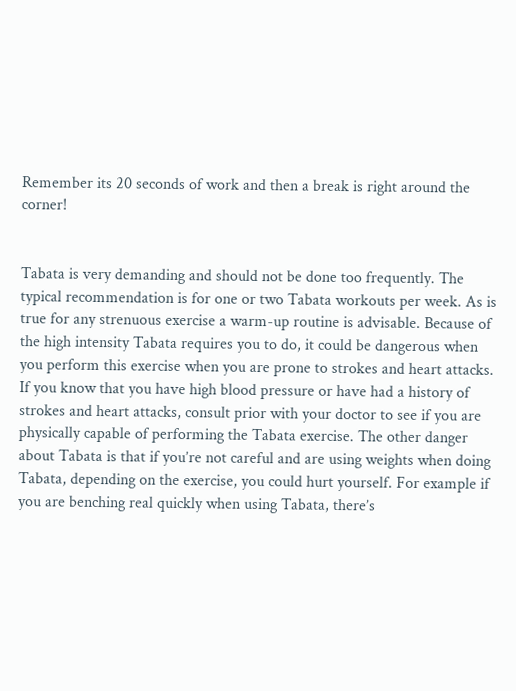Remember its 20 seconds of work and then a break is right around the corner!


Tabata is very demanding and should not be done too frequently. The typical recommendation is for one or two Tabata workouts per week. As is true for any strenuous exercise a warm-up routine is advisable. Because of the high intensity Tabata requires you to do, it could be dangerous when you perform this exercise when you are prone to strokes and heart attacks. If you know that you have high blood pressure or have had a history of strokes and heart attacks, consult prior with your doctor to see if you are physically capable of performing the Tabata exercise. The other danger about Tabata is that if you’re not careful and are using weights when doing Tabata, depending on the exercise, you could hurt yourself. For example if you are benching real quickly when using Tabata, there’s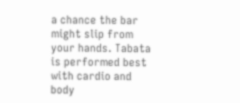a chance the bar might slip from your hands. Tabata is performed best with cardio and body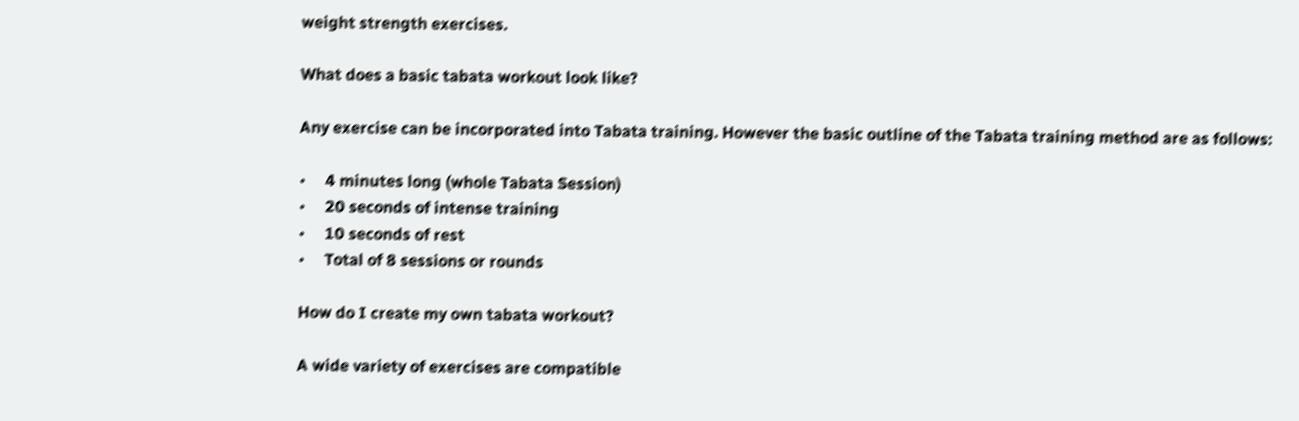weight strength exercises.

What does a basic tabata workout look like?

Any exercise can be incorporated into Tabata training. However the basic outline of the Tabata training method are as follows:

•     4 minutes long (whole Tabata Session)
•     20 seconds of intense training
•     10 seconds of rest
•     Total of 8 sessions or rounds

How do I create my own tabata workout?

A wide variety of exercises are compatible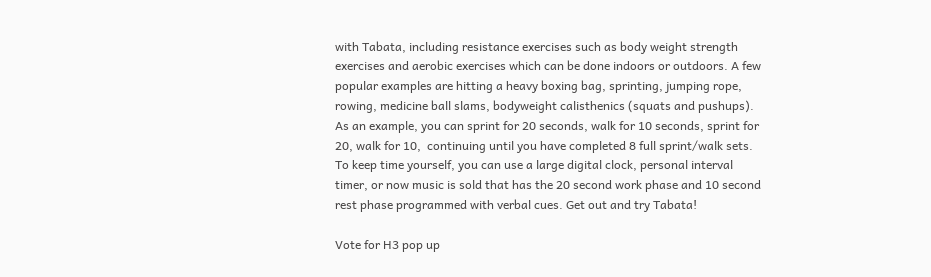with Tabata, including resistance exercises such as body weight strength exercises and aerobic exercises which can be done indoors or outdoors. A few popular examples are hitting a heavy boxing bag, sprinting, jumping rope, rowing, medicine ball slams, bodyweight calisthenics (squats and pushups). As an example, you can sprint for 20 seconds, walk for 10 seconds, sprint for 20, walk for 10,  continuing until you have completed 8 full sprint/walk sets. To keep time yourself, you can use a large digital clock, personal interval timer, or now music is sold that has the 20 second work phase and 10 second rest phase programmed with verbal cues. Get out and try Tabata!

Vote for H3 pop up